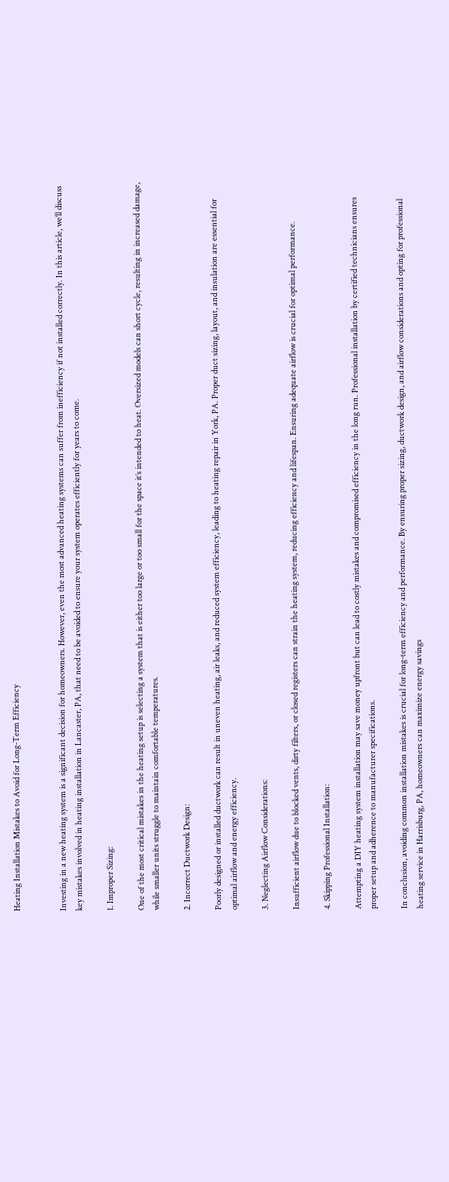Heating Installation Mistakes to Avoid for Long-Term Efficiency


Investing in a new heating system is a significant decision for homeowners. However, even the most advanced heating systems can suffer from inefficiency if not installed correctly. In this article, we’ll discuss key mistakes involved in heating installation in Lancaster, PA, that need to be avoided to ensure your system operates efficiently for years to come.

1. Improper Sizing:

One of the most critical mistakes in the heating setup is selecting a system that is either too large or too small for the space it’s intended to heat. Oversized models can short cycle, resulting in increased damage, while smaller units struggle to maintain comfortable temperatures.

2. Incorrect Ductwork Design:

Poorly designed or installed ductwork can result in uneven heating, air leaks, and reduced system efficiency, leading to heating repair in York, PA. Proper duct sizing, layout, and insulation are essential for optimal airflow and energy efficiency.

3. Neglecting Airflow Considerations:

Insufficient airflow due to blocked vents, dirty filters, or closed registers can strain the heating system, reducing efficiency and lifespan. Ensuring adequate airflow is crucial for optimal performance.

4. Skipping Professional Installation:

Attempting a DIY heating system installation may save money upfront but can lead to costly mistakes and compromised efficiency in the long run. Professional installation by certified technicians ensures proper setup and adherence to manufacturer specifications.

In conclusion, avoiding common installation mistakes is crucial for long-term efficiency and performance. By ensuring proper sizing, ductwork design, and airflow considerations and opting for professional heating service in Harrisburg, PA, homeowners can maximize energy savings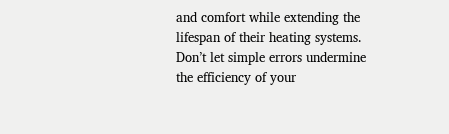and comfort while extending the lifespan of their heating systems. Don’t let simple errors undermine the efficiency of your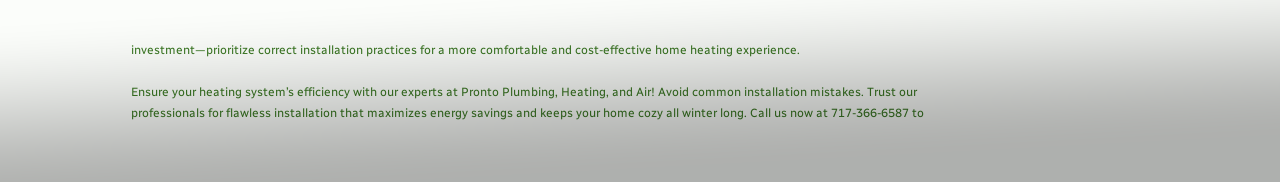investment—prioritize correct installation practices for a more comfortable and cost-effective home heating experience.

Ensure your heating system’s efficiency with our experts at Pronto Plumbing, Heating, and Air! Avoid common installation mistakes. Trust our professionals for flawless installation that maximizes energy savings and keeps your home cozy all winter long. Call us now at 717-366-6587 to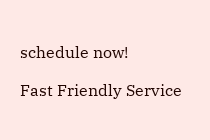schedule now!

Fast Friendly Service